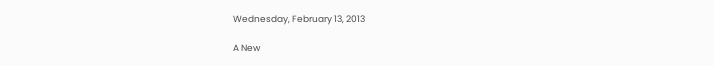Wednesday, February 13, 2013

A New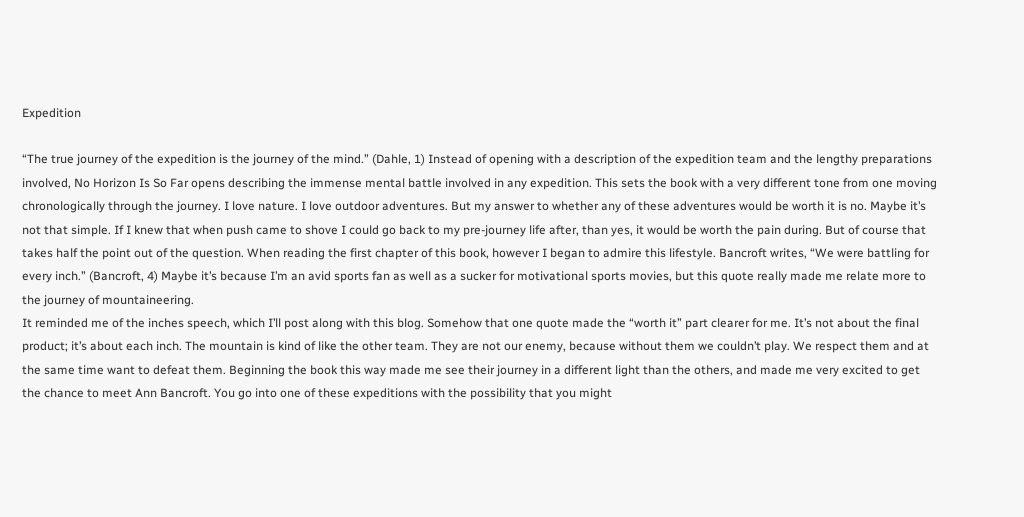Expedition

“The true journey of the expedition is the journey of the mind.” (Dahle, 1) Instead of opening with a description of the expedition team and the lengthy preparations involved, No Horizon Is So Far opens describing the immense mental battle involved in any expedition. This sets the book with a very different tone from one moving chronologically through the journey. I love nature. I love outdoor adventures. But my answer to whether any of these adventures would be worth it is no. Maybe it’s not that simple. If I knew that when push came to shove I could go back to my pre-journey life after, than yes, it would be worth the pain during. But of course that takes half the point out of the question. When reading the first chapter of this book, however I began to admire this lifestyle. Bancroft writes, “We were battling for every inch.” (Bancroft, 4) Maybe it’s because I’m an avid sports fan as well as a sucker for motivational sports movies, but this quote really made me relate more to the journey of mountaineering.
It reminded me of the inches speech, which I’ll post along with this blog. Somehow that one quote made the “worth it” part clearer for me. It’s not about the final product; it’s about each inch. The mountain is kind of like the other team. They are not our enemy, because without them we couldn’t play. We respect them and at the same time want to defeat them. Beginning the book this way made me see their journey in a different light than the others, and made me very excited to get the chance to meet Ann Bancroft. You go into one of these expeditions with the possibility that you might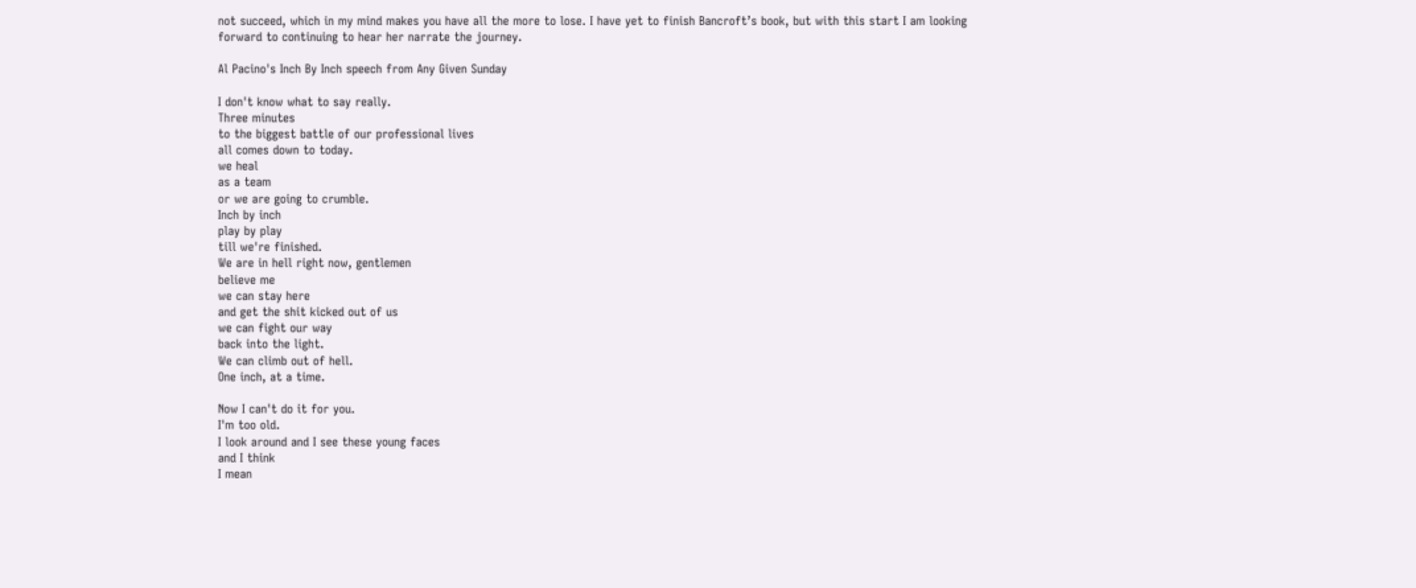not succeed, which in my mind makes you have all the more to lose. I have yet to finish Bancroft’s book, but with this start I am looking forward to continuing to hear her narrate the journey.

Al Pacino's Inch By Inch speech from Any Given Sunday

I don't know what to say really.
Three minutes
to the biggest battle of our professional lives
all comes down to today.
we heal
as a team
or we are going to crumble.
Inch by inch
play by play
till we're finished.
We are in hell right now, gentlemen
believe me
we can stay here
and get the shit kicked out of us
we can fight our way
back into the light.
We can climb out of hell.
One inch, at a time.

Now I can't do it for you.
I'm too old.
I look around and I see these young faces
and I think
I mean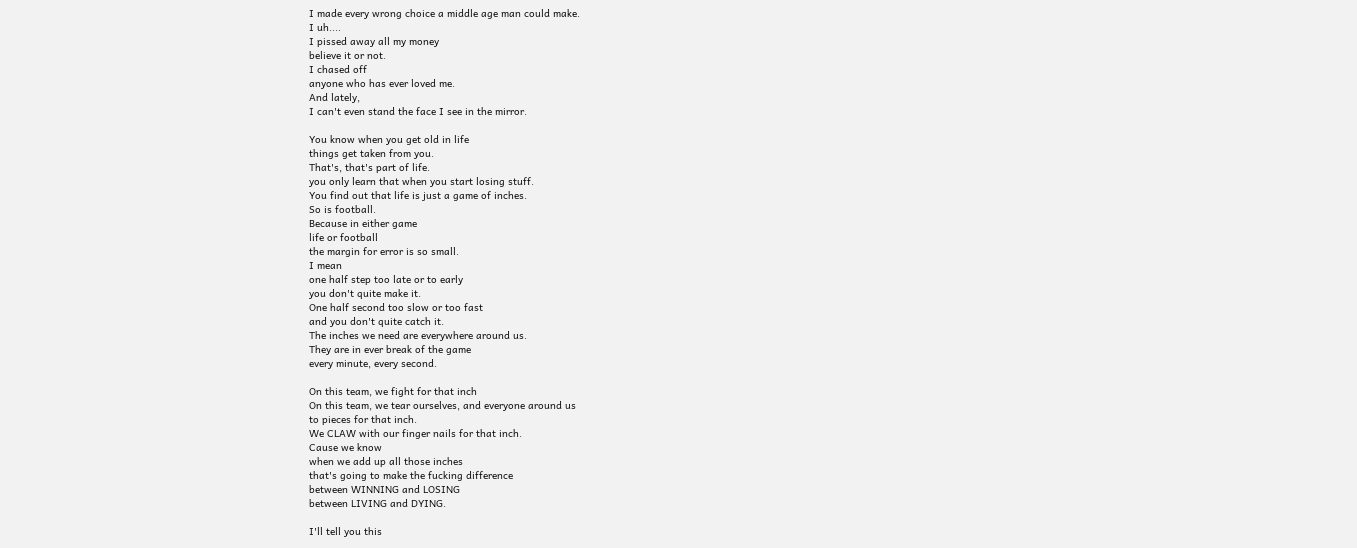I made every wrong choice a middle age man could make.
I uh....
I pissed away all my money
believe it or not.
I chased off
anyone who has ever loved me.
And lately,
I can't even stand the face I see in the mirror.

You know when you get old in life
things get taken from you.
That's, that's part of life.
you only learn that when you start losing stuff.
You find out that life is just a game of inches.
So is football.
Because in either game
life or football
the margin for error is so small.
I mean
one half step too late or to early
you don't quite make it.
One half second too slow or too fast
and you don't quite catch it.
The inches we need are everywhere around us.
They are in ever break of the game
every minute, every second.

On this team, we fight for that inch
On this team, we tear ourselves, and everyone around us
to pieces for that inch.
We CLAW with our finger nails for that inch.
Cause we know
when we add up all those inches
that's going to make the fucking difference
between WINNING and LOSING
between LIVING and DYING.

I'll tell you this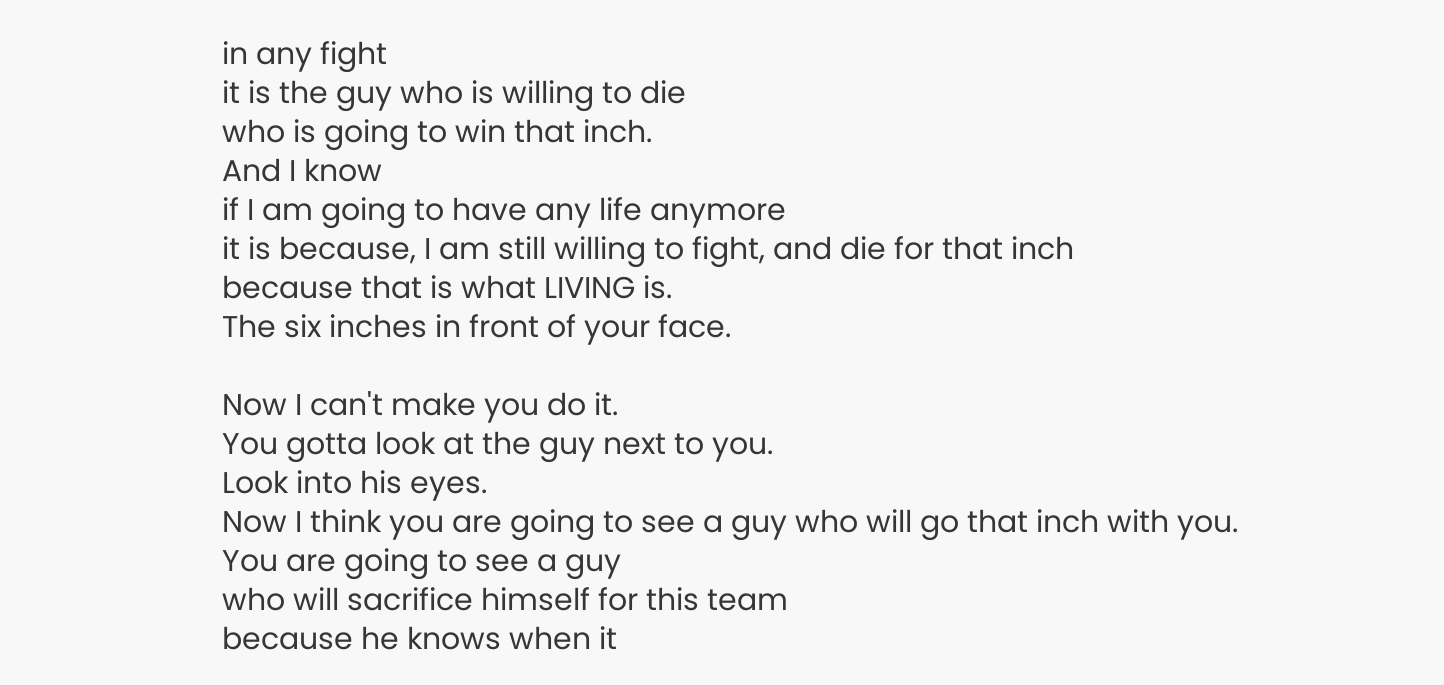in any fight
it is the guy who is willing to die
who is going to win that inch.
And I know
if I am going to have any life anymore
it is because, I am still willing to fight, and die for that inch
because that is what LIVING is.
The six inches in front of your face.

Now I can't make you do it.
You gotta look at the guy next to you.
Look into his eyes.
Now I think you are going to see a guy who will go that inch with you.
You are going to see a guy
who will sacrifice himself for this team
because he knows when it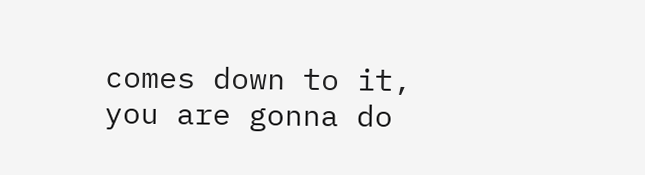comes down to it,
you are gonna do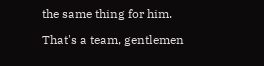the same thing for him.

That's a team, gentlemen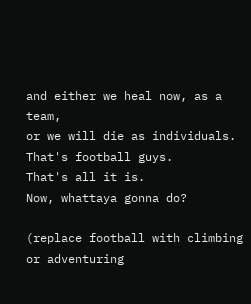and either we heal now, as a team,
or we will die as individuals.
That's football guys.
That's all it is.
Now, whattaya gonna do?

(replace football with climbing or adventuring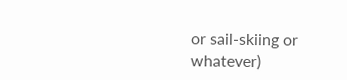or sail-skiing or whatever)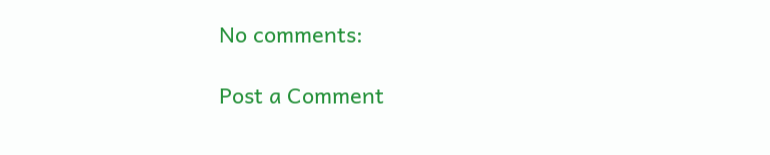No comments:

Post a Comment